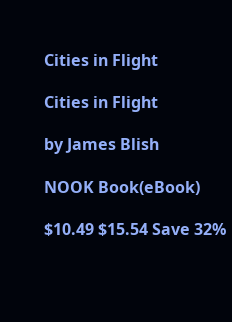Cities in Flight

Cities in Flight

by James Blish

NOOK Book(eBook)

$10.49 $15.54 Save 32%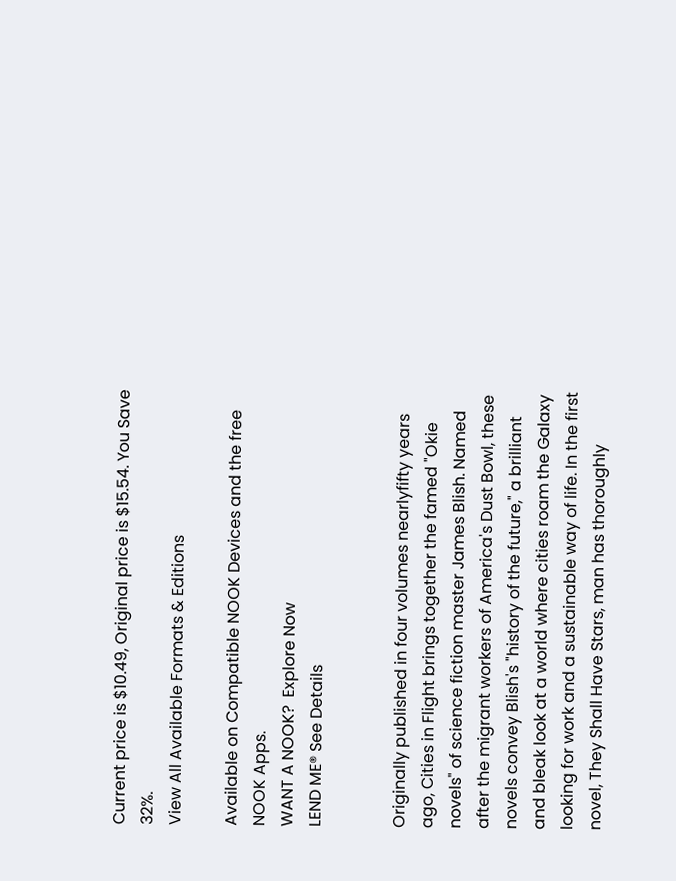Current price is $10.49, Original price is $15.54. You Save 32%.
View All Available Formats & Editions

Available on Compatible NOOK Devices and the free NOOK Apps.
WANT A NOOK?  Explore Now
LEND ME® See Details


Originally published in four volumes nearlyfifty years ago, Cities in Flight brings together the famed "Okie novels" of science fiction master James Blish. Named after the migrant workers of America's Dust Bowl, these novels convey Blish's "history of the future," a brilliant and bleak look at a world where cities roam the Galaxy looking for work and a sustainable way of life. In the first novel, They Shall Have Stars, man has thoroughly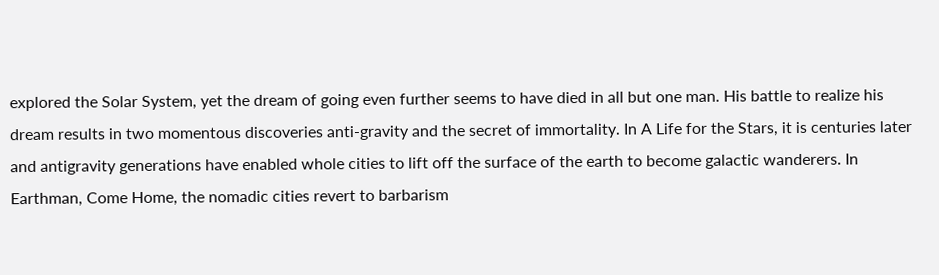explored the Solar System, yet the dream of going even further seems to have died in all but one man. His battle to realize his dream results in two momentous discoveries anti-gravity and the secret of immortality. In A Life for the Stars, it is centuries later and antigravity generations have enabled whole cities to lift off the surface of the earth to become galactic wanderers. In Earthman, Come Home, the nomadic cities revert to barbarism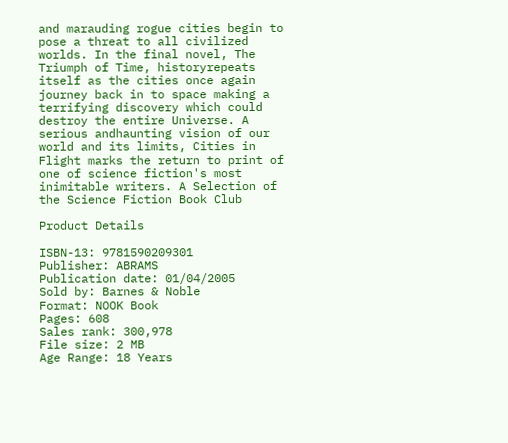and marauding rogue cities begin to pose a threat to all civilized worlds. In the final novel, The Triumph of Time, historyrepeats itself as the cities once again journey back in to space making a terrifying discovery which could destroy the entire Universe. A serious andhaunting vision of our world and its limits, Cities in Flight marks the return to print of one of science fiction's most inimitable writers. A Selection of the Science Fiction Book Club

Product Details

ISBN-13: 9781590209301
Publisher: ABRAMS
Publication date: 01/04/2005
Sold by: Barnes & Noble
Format: NOOK Book
Pages: 608
Sales rank: 300,978
File size: 2 MB
Age Range: 18 Years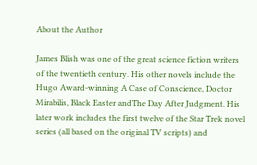About the Author

James Blish was one of the great science fiction writers of the twentieth century. His other novels include the Hugo Award-winning A Case of Conscience, Doctor Mirabilis, Black Easter andThe Day After Judgment. His later work includes the first twelve of the Star Trek novel series (all based on the original TV scripts) and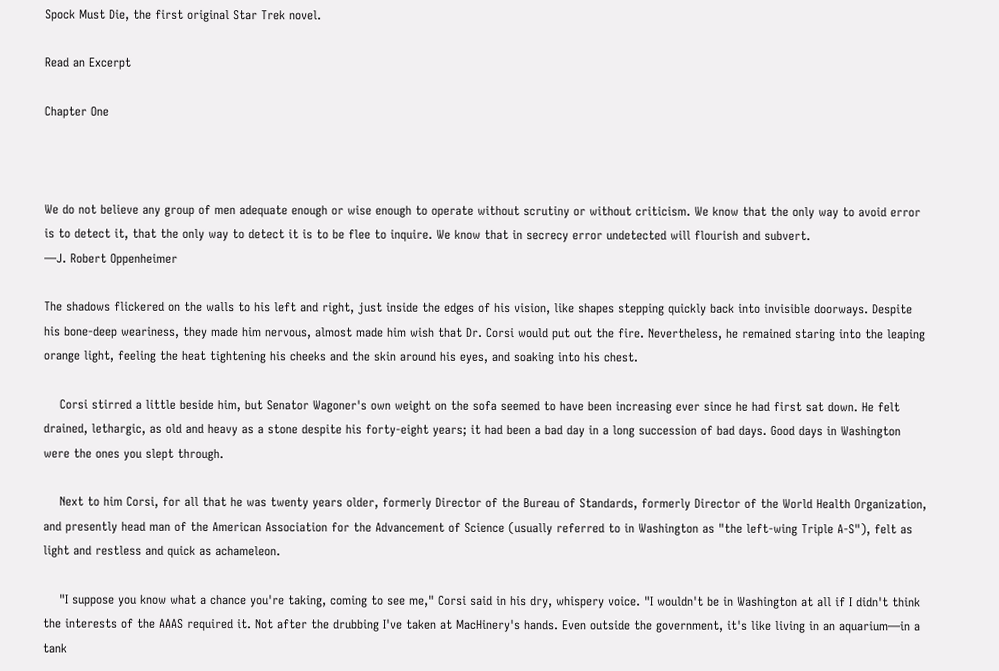Spock Must Die, the first original Star Trek novel.

Read an Excerpt

Chapter One



We do not believe any group of men adequate enough or wise enough to operate without scrutiny or without criticism. We know that the only way to avoid error is to detect it, that the only way to detect it is to be flee to inquire. We know that in secrecy error undetected will flourish and subvert.
—J. Robert Oppenheimer

The shadows flickered on the walls to his left and right, just inside the edges of his vision, like shapes stepping quickly back into invisible doorways. Despite his bone-deep weariness, they made him nervous, almost made him wish that Dr. Corsi would put out the fire. Nevertheless, he remained staring into the leaping orange light, feeling the heat tightening his cheeks and the skin around his eyes, and soaking into his chest.

    Corsi stirred a little beside him, but Senator Wagoner's own weight on the sofa seemed to have been increasing ever since he had first sat down. He felt drained, lethargic, as old and heavy as a stone despite his forty-eight years; it had been a bad day in a long succession of bad days. Good days in Washington were the ones you slept through.

    Next to him Corsi, for all that he was twenty years older, formerly Director of the Bureau of Standards, formerly Director of the World Health Organization, and presently head man of the American Association for the Advancement of Science (usually referred to in Washington as "the left-wing Triple A-S"), felt as light and restless and quick as achameleon.

    "I suppose you know what a chance you're taking, coming to see me," Corsi said in his dry, whispery voice. "I wouldn't be in Washington at all if I didn't think the interests of the AAAS required it. Not after the drubbing I've taken at MacHinery's hands. Even outside the government, it's like living in an aquarium—in a tank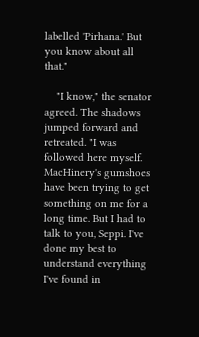labelled 'Pirhana.' But you know about all that."

    "I know," the senator agreed. The shadows jumped forward and retreated. "I was followed here myself. MacHinery's gumshoes have been trying to get something on me for a long time. But I had to talk to you, Seppi. I've done my best to understand everything I've found in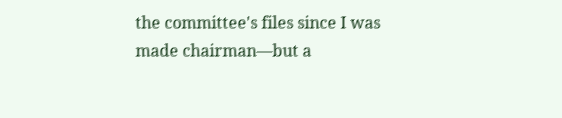the committee's files since I was made chairman—but a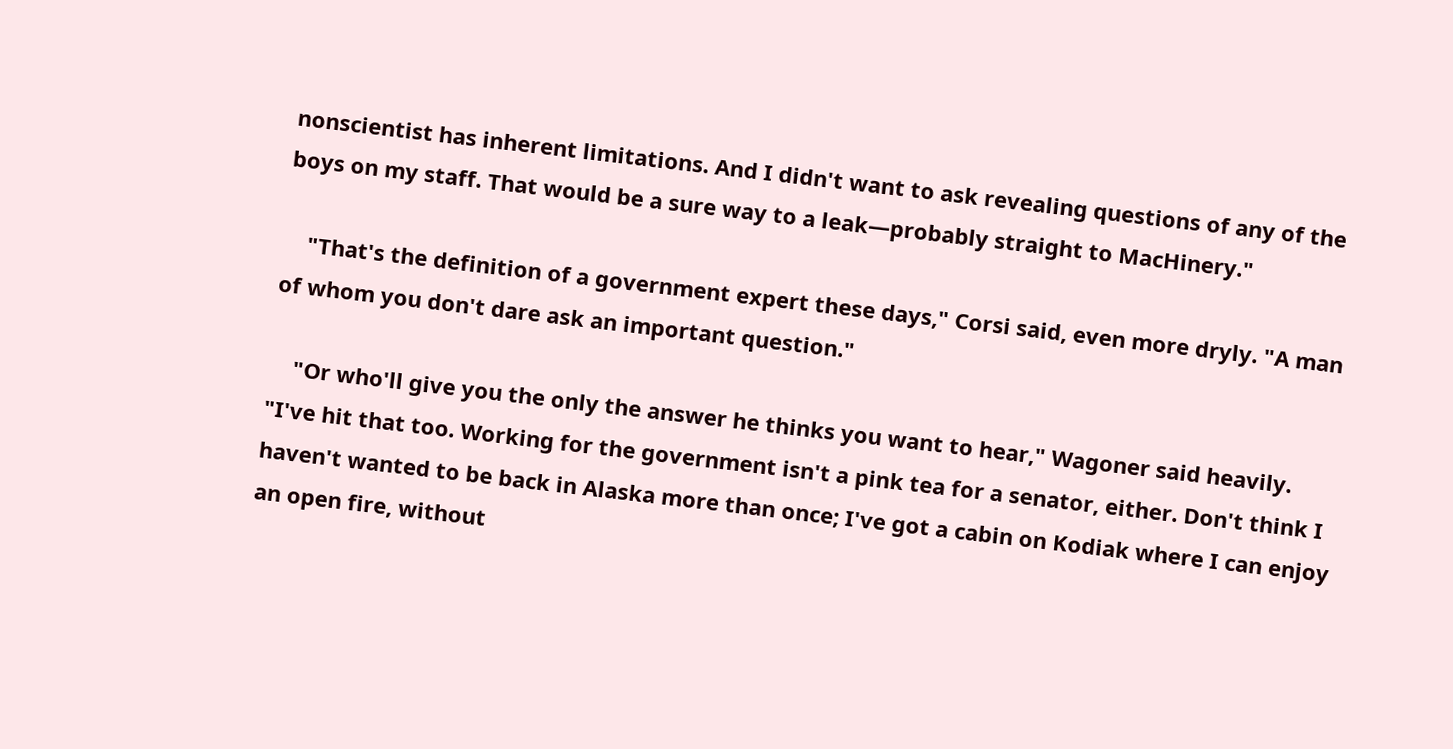nonscientist has inherent limitations. And I didn't want to ask revealing questions of any of the boys on my staff. That would be a sure way to a leak—probably straight to MacHinery."

    "That's the definition of a government expert these days," Corsi said, even more dryly. "A man of whom you don't dare ask an important question."

    "Or who'll give you the only the answer he thinks you want to hear," Wagoner said heavily. "I've hit that too. Working for the government isn't a pink tea for a senator, either. Don't think I haven't wanted to be back in Alaska more than once; I've got a cabin on Kodiak where I can enjoy an open fire, without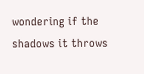wondering if the shadows it throws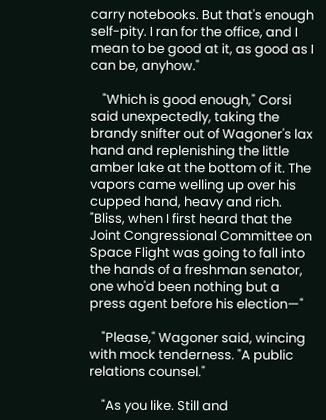carry notebooks. But that's enough self-pity. I ran for the office, and I mean to be good at it, as good as I can be, anyhow."

    "Which is good enough," Corsi said unexpectedly, taking the brandy snifter out of Wagoner's lax hand and replenishing the little amber lake at the bottom of it. The vapors came welling up over his cupped hand, heavy and rich. "Bliss, when I first heard that the Joint Congressional Committee on Space Flight was going to fall into the hands of a freshman senator, one who'd been nothing but a press agent before his election—"

    "Please," Wagoner said, wincing with mock tenderness. "A public relations counsel."

    "As you like. Still and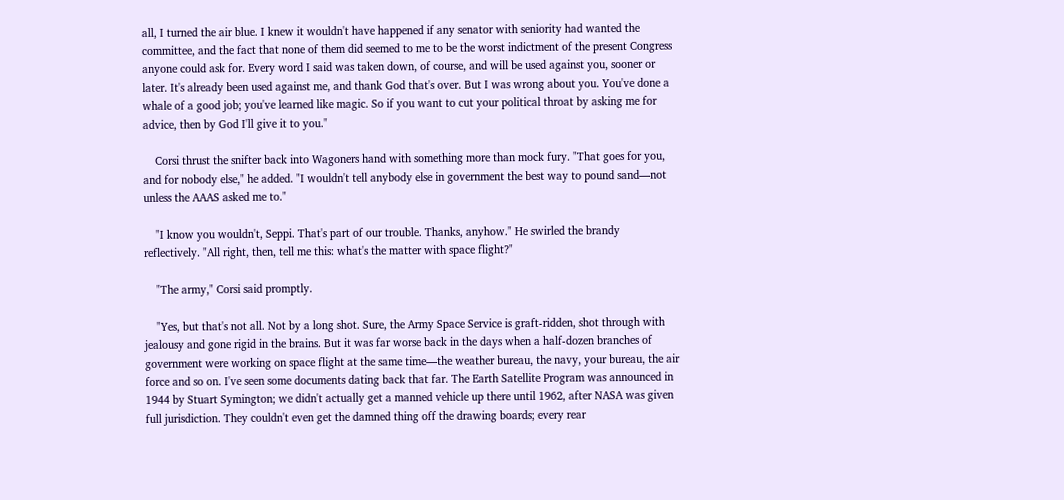all, I turned the air blue. I knew it wouldn't have happened if any senator with seniority had wanted the committee, and the fact that none of them did seemed to me to be the worst indictment of the present Congress anyone could ask for. Every word I said was taken down, of course, and will be used against you, sooner or later. It's already been used against me, and thank God that's over. But I was wrong about you. You've done a whale of a good job; you've learned like magic. So if you want to cut your political throat by asking me for advice, then by God I'll give it to you."

    Corsi thrust the snifter back into Wagoners hand with something more than mock fury. "That goes for you, and for nobody else," he added. "I wouldn't tell anybody else in government the best way to pound sand—not unless the AAAS asked me to."

    "I know you wouldn't, Seppi. That's part of our trouble. Thanks, anyhow." He swirled the brandy reflectively. "All right, then, tell me this: what's the matter with space flight?"

    "The army," Corsi said promptly.

    "Yes, but that's not all. Not by a long shot. Sure, the Army Space Service is graft-ridden, shot through with jealousy and gone rigid in the brains. But it was far worse back in the days when a half-dozen branches of government were working on space flight at the same time—the weather bureau, the navy, your bureau, the air force and so on. I've seen some documents dating back that far. The Earth Satellite Program was announced in 1944 by Stuart Symington; we didn't actually get a manned vehicle up there until 1962, after NASA was given full jurisdiction. They couldn't even get the damned thing off the drawing boards; every rear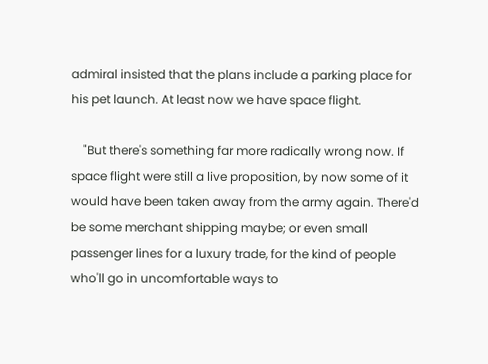admiral insisted that the plans include a parking place for his pet launch. At least now we have space flight.

    "But there's something far more radically wrong now. If space flight were still a live proposition, by now some of it would have been taken away from the army again. There'd be some merchant shipping maybe; or even small passenger lines for a luxury trade, for the kind of people who'll go in uncomfortable ways to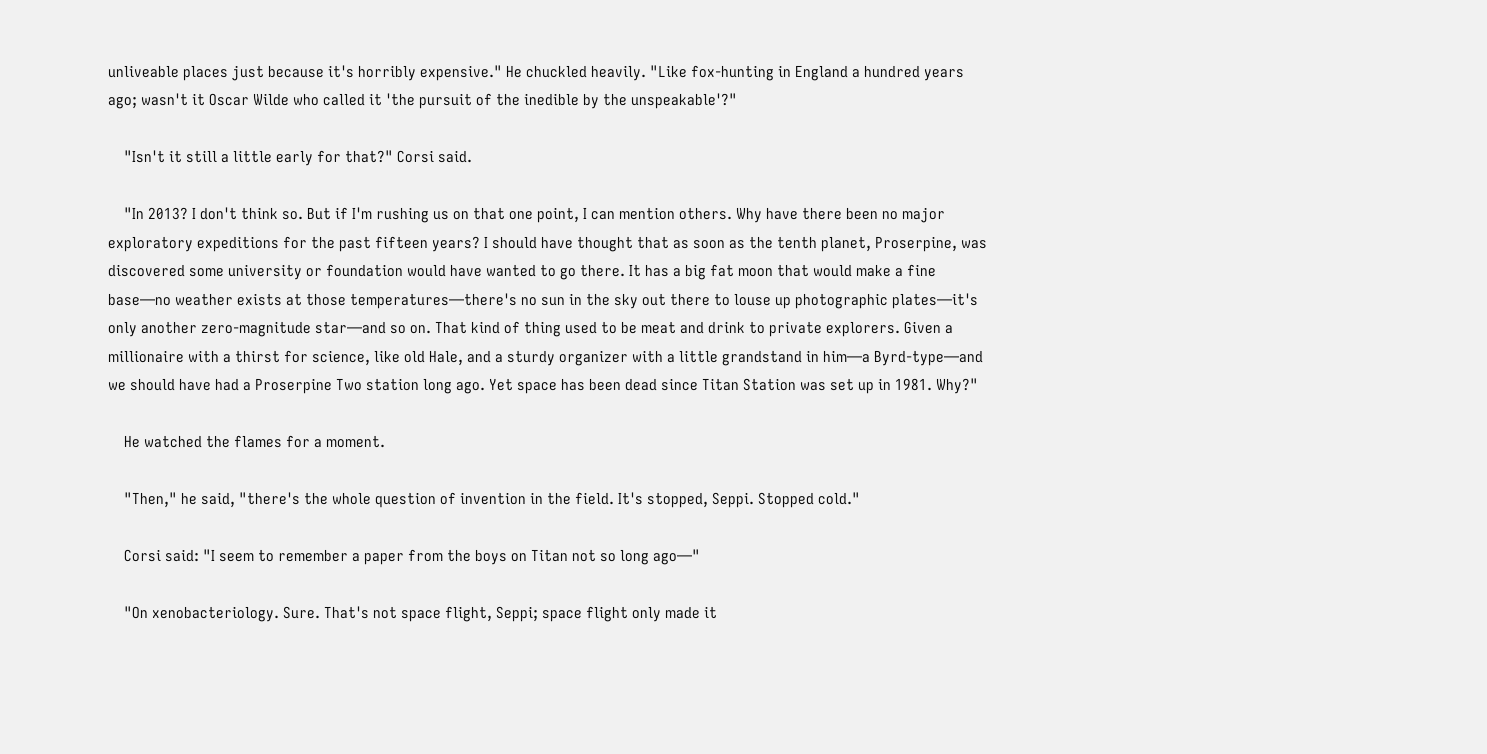unliveable places just because it's horribly expensive." He chuckled heavily. "Like fox-hunting in England a hundred years ago; wasn't it Oscar Wilde who called it 'the pursuit of the inedible by the unspeakable'?"

    "Isn't it still a little early for that?" Corsi said.

    "In 2013? I don't think so. But if I'm rushing us on that one point, I can mention others. Why have there been no major exploratory expeditions for the past fifteen years? I should have thought that as soon as the tenth planet, Proserpine, was discovered some university or foundation would have wanted to go there. It has a big fat moon that would make a fine base—no weather exists at those temperatures—there's no sun in the sky out there to louse up photographic plates—it's only another zero-magnitude star—and so on. That kind of thing used to be meat and drink to private explorers. Given a millionaire with a thirst for science, like old Hale, and a sturdy organizer with a little grandstand in him—a Byrd-type—and we should have had a Proserpine Two station long ago. Yet space has been dead since Titan Station was set up in 1981. Why?"

    He watched the flames for a moment.

    "Then," he said, "there's the whole question of invention in the field. It's stopped, Seppi. Stopped cold."

    Corsi said: "I seem to remember a paper from the boys on Titan not so long ago—"

    "On xenobacteriology. Sure. That's not space flight, Seppi; space flight only made it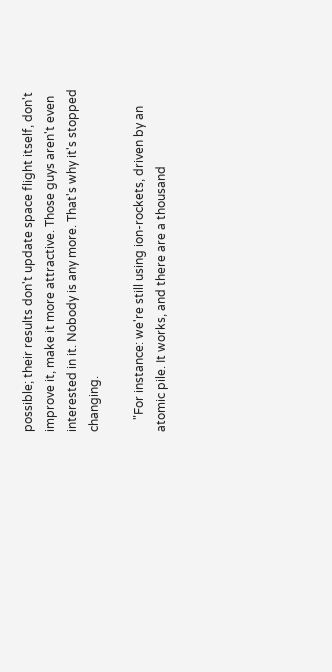possible; their results don't update space flight itself, don't improve it, make it more attractive. Those guys aren't even interested in it. Nobody is any more. That's why it's stopped changing.

    "For instance: we're still using ion-rockets, driven by an atomic pile. It works, and there are a thousand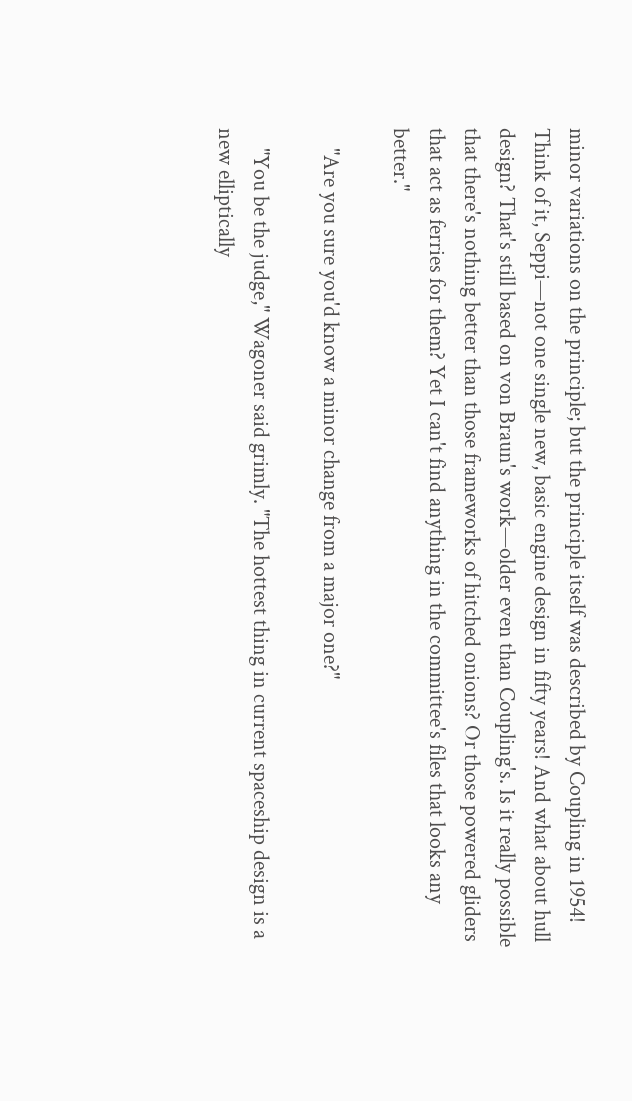minor variations on the principle; but the principle itself was described by Coupling in 1954! Think of it, Seppi—not one single new, basic engine design in fifty years! And what about hull design? That's still based on von Braun's work—older even than Coupling's. Is it really possible that there's nothing better than those frameworks of hitched onions? Or those powered gliders that act as ferries for them? Yet I can't find anything in the committee's files that looks any better."

    "Are you sure you'd know a minor change from a major one?"

    "You be the judge," Wagoner said grimly. "The hottest thing in current spaceship design is a new elliptically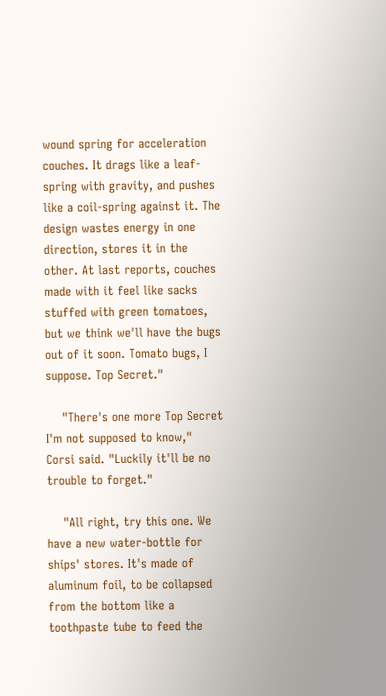wound spring for acceleration couches. It drags like a leaf-spring with gravity, and pushes like a coil-spring against it. The design wastes energy in one direction, stores it in the other. At last reports, couches made with it feel like sacks stuffed with green tomatoes, but we think we'll have the bugs out of it soon. Tomato bugs, I suppose. Top Secret."

    "There's one more Top Secret I'm not supposed to know," Corsi said. "Luckily it'll be no trouble to forget."

    "All right, try this one. We have a new water-bottle for ships' stores. It's made of aluminum foil, to be collapsed from the bottom like a toothpaste tube to feed the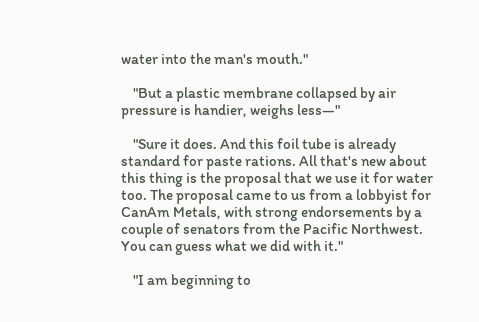water into the man's mouth."

    "But a plastic membrane collapsed by air pressure is handier, weighs less—"

    "Sure it does. And this foil tube is already standard for paste rations. All that's new about this thing is the proposal that we use it for water too. The proposal came to us from a lobbyist for CanAm Metals, with strong endorsements by a couple of senators from the Pacific Northwest. You can guess what we did with it."

    "I am beginning to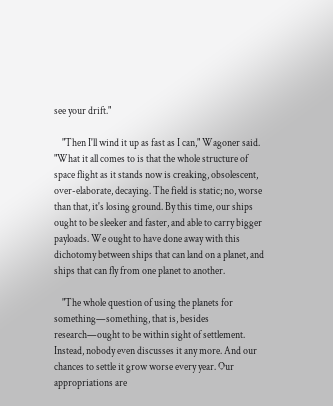see your drift."

    "Then I'll wind it up as fast as I can," Wagoner said. "What it all comes to is that the whole structure of space flight as it stands now is creaking, obsolescent, over-elaborate, decaying. The field is static; no, worse than that, it's losing ground. By this time, our ships ought to be sleeker and faster, and able to carry bigger payloads. We ought to have done away with this dichotomy between ships that can land on a planet, and ships that can fly from one planet to another.

    "The whole question of using the planets for something—something, that is, besides research—ought to be within sight of settlement. Instead, nobody even discusses it any more. And our chances to settle it grow worse every year. Our appropriations are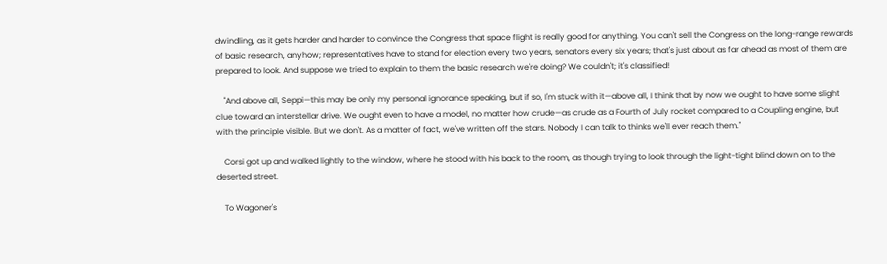dwindling, as it gets harder and harder to convince the Congress that space flight is really good for anything. You can't sell the Congress on the long-range rewards of basic research, anyhow; representatives have to stand for election every two years, senators every six years; that's just about as far ahead as most of them are prepared to look. And suppose we tried to explain to them the basic research we're doing? We couldn't; it's classified!

    "And above all, Seppi—this may be only my personal ignorance speaking, but if so, I'm stuck with it—above all, I think that by now we ought to have some slight clue toward an interstellar drive. We ought even to have a model, no matter how crude—as crude as a Fourth of July rocket compared to a Coupling engine, but with the principle visible. But we don't. As a matter of fact, we've written off the stars. Nobody I can talk to thinks we'll ever reach them."

    Corsi got up and walked lightly to the window, where he stood with his back to the room, as though trying to look through the light-tight blind down on to the deserted street.

    To Wagoner's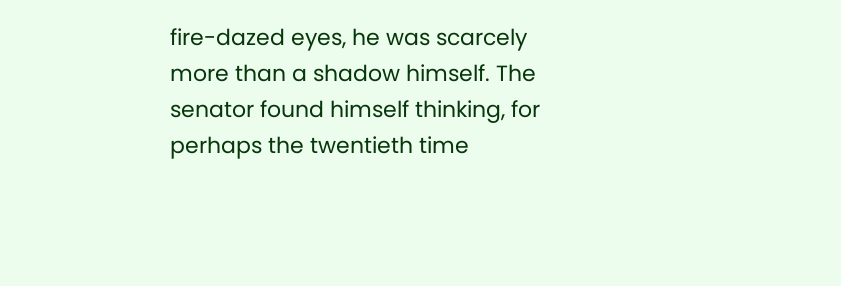fire-dazed eyes, he was scarcely more than a shadow himself. The senator found himself thinking, for perhaps the twentieth time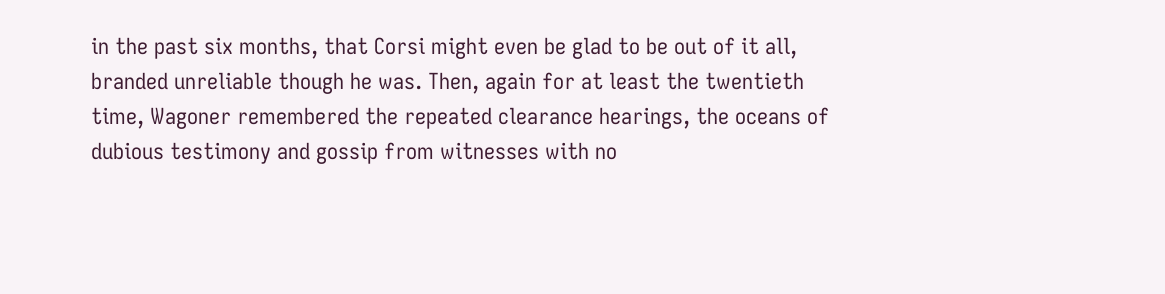in the past six months, that Corsi might even be glad to be out of it all, branded unreliable though he was. Then, again for at least the twentieth time, Wagoner remembered the repeated clearance hearings, the oceans of dubious testimony and gossip from witnesses with no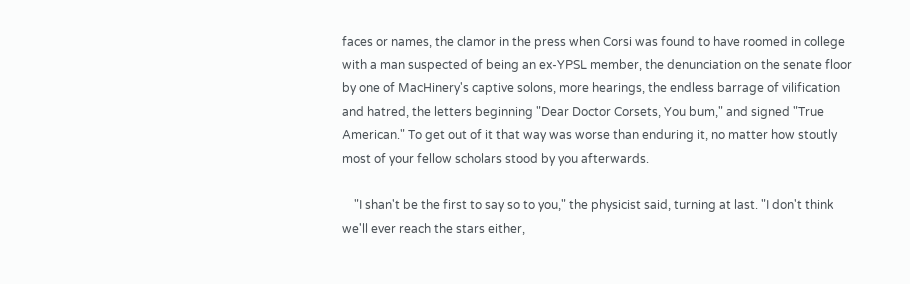faces or names, the clamor in the press when Corsi was found to have roomed in college with a man suspected of being an ex-YPSL member, the denunciation on the senate floor by one of MacHinery's captive solons, more hearings, the endless barrage of vilification and hatred, the letters beginning "Dear Doctor Corsets, You bum," and signed "True American." To get out of it that way was worse than enduring it, no matter how stoutly most of your fellow scholars stood by you afterwards.

    "I shan't be the first to say so to you," the physicist said, turning at last. "I don't think we'll ever reach the stars either,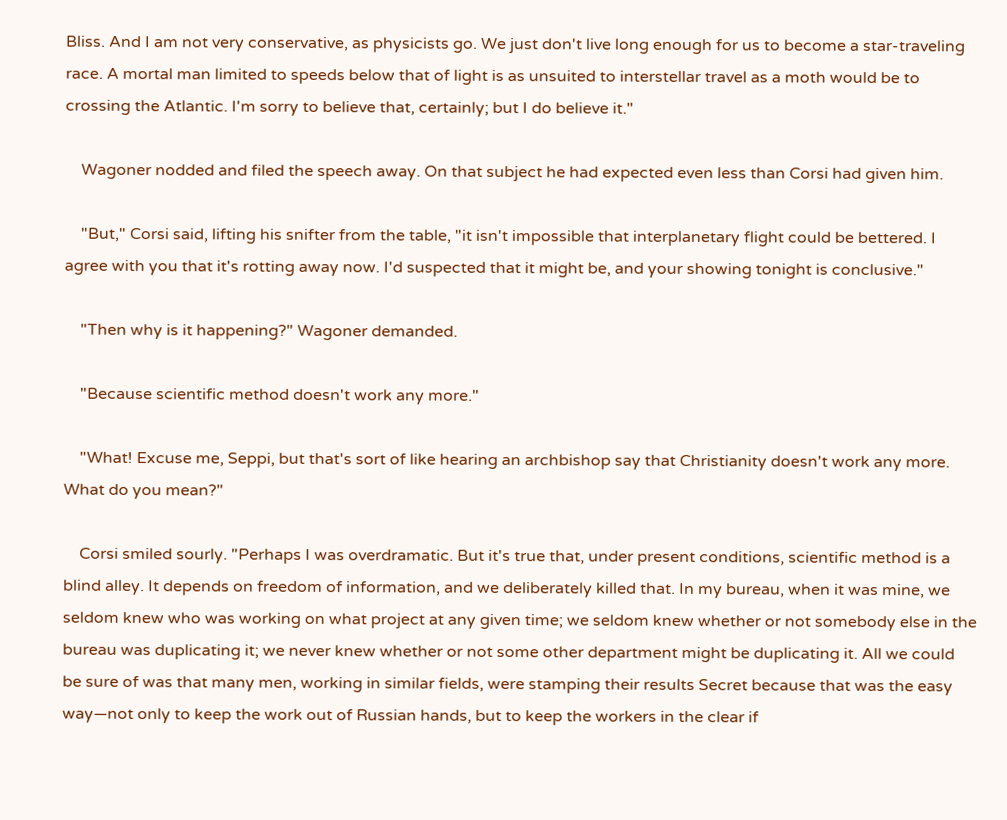Bliss. And I am not very conservative, as physicists go. We just don't live long enough for us to become a star-traveling race. A mortal man limited to speeds below that of light is as unsuited to interstellar travel as a moth would be to crossing the Atlantic. I'm sorry to believe that, certainly; but I do believe it."

    Wagoner nodded and filed the speech away. On that subject he had expected even less than Corsi had given him.

    "But," Corsi said, lifting his snifter from the table, "it isn't impossible that interplanetary flight could be bettered. I agree with you that it's rotting away now. I'd suspected that it might be, and your showing tonight is conclusive."

    "Then why is it happening?" Wagoner demanded.

    "Because scientific method doesn't work any more."

    "What! Excuse me, Seppi, but that's sort of like hearing an archbishop say that Christianity doesn't work any more. What do you mean?"

    Corsi smiled sourly. "Perhaps I was overdramatic. But it's true that, under present conditions, scientific method is a blind alley. It depends on freedom of information, and we deliberately killed that. In my bureau, when it was mine, we seldom knew who was working on what project at any given time; we seldom knew whether or not somebody else in the bureau was duplicating it; we never knew whether or not some other department might be duplicating it. All we could be sure of was that many men, working in similar fields, were stamping their results Secret because that was the easy way—not only to keep the work out of Russian hands, but to keep the workers in the clear if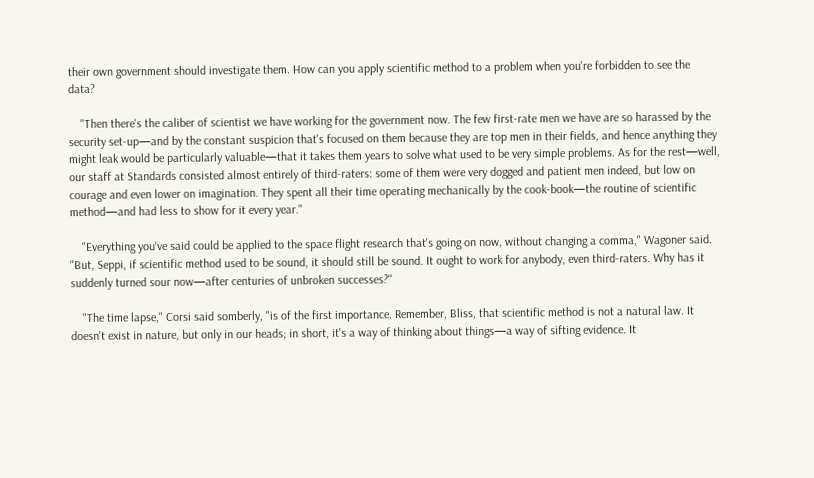their own government should investigate them. How can you apply scientific method to a problem when you're forbidden to see the data?

    "Then there's the caliber of scientist we have working for the government now. The few first-rate men we have are so harassed by the security set-up—and by the constant suspicion that's focused on them because they are top men in their fields, and hence anything they might leak would be particularly valuable—that it takes them years to solve what used to be very simple problems. As for the rest—well, our staff at Standards consisted almost entirely of third-raters: some of them were very dogged and patient men indeed, but low on courage and even lower on imagination. They spent all their time operating mechanically by the cook-book—the routine of scientific method—and had less to show for it every year."

    "Everything you've said could be applied to the space flight research that's going on now, without changing a comma," Wagoner said. "But, Seppi, if scientific method used to be sound, it should still be sound. It ought to work for anybody, even third-raters. Why has it suddenly turned sour now—after centuries of unbroken successes?"

    "The time lapse," Corsi said somberly, "is of the first importance. Remember, Bliss, that scientific method is not a natural law. It doesn't exist in nature, but only in our heads; in short, it's a way of thinking about things—a way of sifting evidence. It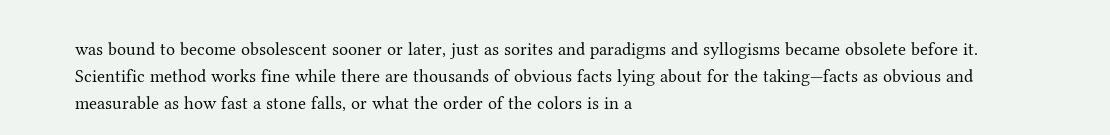was bound to become obsolescent sooner or later, just as sorites and paradigms and syllogisms became obsolete before it. Scientific method works fine while there are thousands of obvious facts lying about for the taking—facts as obvious and measurable as how fast a stone falls, or what the order of the colors is in a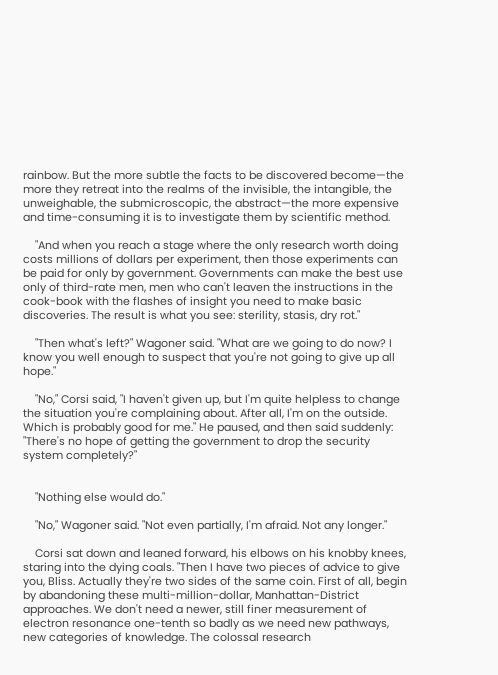rainbow. But the more subtle the facts to be discovered become—the more they retreat into the realms of the invisible, the intangible, the unweighable, the submicroscopic, the abstract—the more expensive and time-consuming it is to investigate them by scientific method.

    "And when you reach a stage where the only research worth doing costs millions of dollars per experiment, then those experiments can be paid for only by government. Governments can make the best use only of third-rate men, men who can't leaven the instructions in the cook-book with the flashes of insight you need to make basic discoveries. The result is what you see: sterility, stasis, dry rot."

    "Then what's left?" Wagoner said. "What are we going to do now? I know you well enough to suspect that you're not going to give up all hope."

    "No," Corsi said, "I haven't given up, but I'm quite helpless to change the situation you're complaining about. After all, I'm on the outside. Which is probably good for me." He paused, and then said suddenly: "There's no hope of getting the government to drop the security system completely?"


    "Nothing else would do."

    "No," Wagoner said. "Not even partially, I'm afraid. Not any longer."

    Corsi sat down and leaned forward, his elbows on his knobby knees, staring into the dying coals. "Then I have two pieces of advice to give you, Bliss. Actually they're two sides of the same coin. First of all, begin by abandoning these multi-million-dollar, Manhattan-District approaches. We don't need a newer, still finer measurement of electron resonance one-tenth so badly as we need new pathways, new categories of knowledge. The colossal research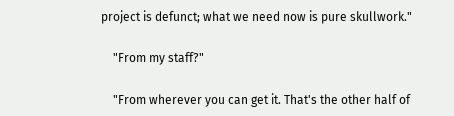project is defunct; what we need now is pure skullwork."

    "From my staff?"

    "From wherever you can get it. That's the other half of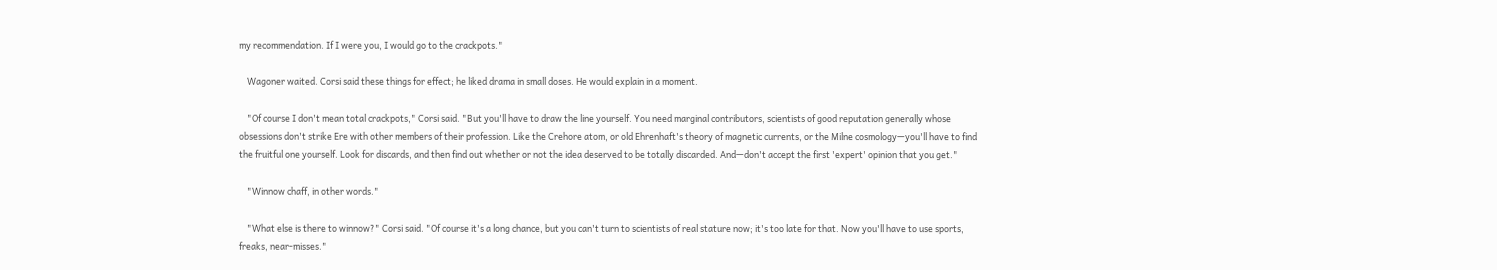my recommendation. If I were you, I would go to the crackpots."

    Wagoner waited. Corsi said these things for effect; he liked drama in small doses. He would explain in a moment.

    "Of course I don't mean total crackpots," Corsi said. "But you'll have to draw the line yourself. You need marginal contributors, scientists of good reputation generally whose obsessions don't strike Ere with other members of their profession. Like the Crehore atom, or old Ehrenhaft's theory of magnetic currents, or the Milne cosmology—you'll have to find the fruitful one yourself. Look for discards, and then find out whether or not the idea deserved to be totally discarded. And—don't accept the first 'expert' opinion that you get."

    "Winnow chaff, in other words."

    "What else is there to winnow?" Corsi said. "Of course it's a long chance, but you can't turn to scientists of real stature now; it's too late for that. Now you'll have to use sports, freaks, near-misses."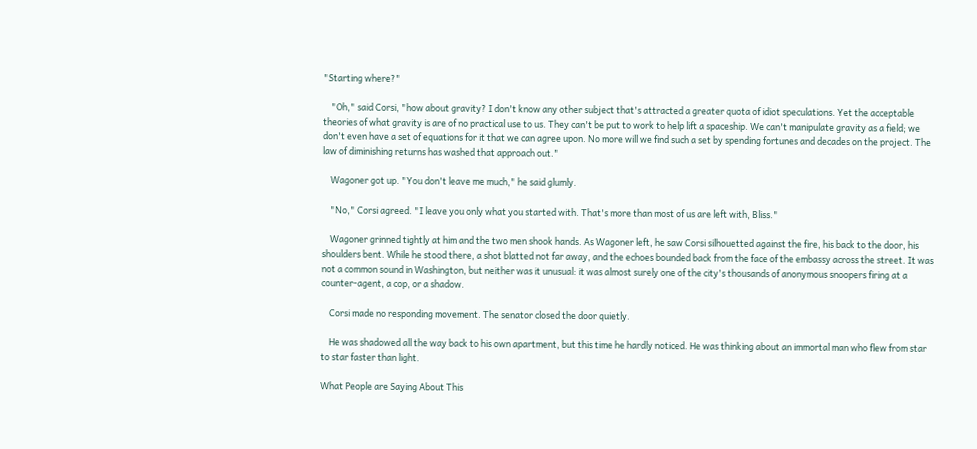"Starting where?"

    "Oh," said Corsi, "how about gravity? I don't know any other subject that's attracted a greater quota of idiot speculations. Yet the acceptable theories of what gravity is are of no practical use to us. They can't be put to work to help lift a spaceship. We can't manipulate gravity as a field; we don't even have a set of equations for it that we can agree upon. No more will we find such a set by spending fortunes and decades on the project. The law of diminishing returns has washed that approach out."

    Wagoner got up. "You don't leave me much," he said glumly.

    "No," Corsi agreed. "I leave you only what you started with. That's more than most of us are left with, Bliss."

    Wagoner grinned tightly at him and the two men shook hands. As Wagoner left, he saw Corsi silhouetted against the fire, his back to the door, his shoulders bent. While he stood there, a shot blatted not far away, and the echoes bounded back from the face of the embassy across the street. It was not a common sound in Washington, but neither was it unusual: it was almost surely one of the city's thousands of anonymous snoopers firing at a counter-agent, a cop, or a shadow.

    Corsi made no responding movement. The senator closed the door quietly.

    He was shadowed all the way back to his own apartment, but this time he hardly noticed. He was thinking about an immortal man who flew from star to star faster than light.

What People are Saying About This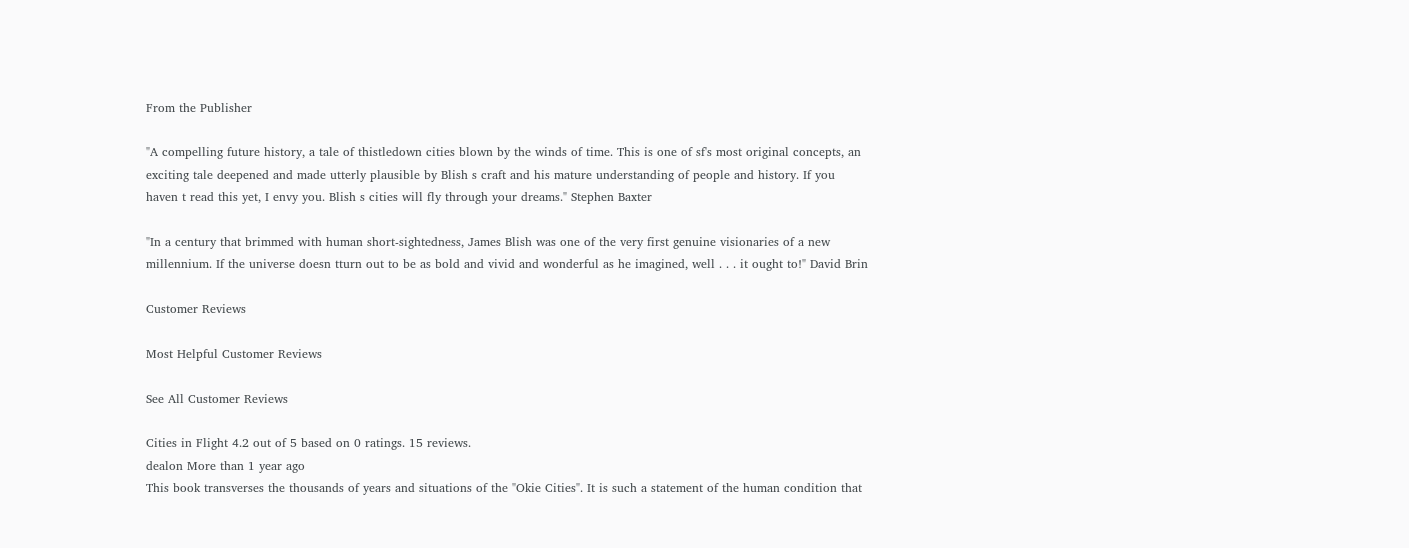From the Publisher

"A compelling future history, a tale of thistledown cities blown by the winds of time. This is one of sf's most original concepts, an exciting tale deepened and made utterly plausible by Blish s craft and his mature understanding of people and history. If you haven t read this yet, I envy you. Blish s cities will fly through your dreams." Stephen Baxter

"In a century that brimmed with human short-sightedness, James Blish was one of the very first genuine visionaries of a new millennium. If the universe doesn tturn out to be as bold and vivid and wonderful as he imagined, well . . . it ought to!" David Brin

Customer Reviews

Most Helpful Customer Reviews

See All Customer Reviews

Cities in Flight 4.2 out of 5 based on 0 ratings. 15 reviews.
dealon More than 1 year ago
This book transverses the thousands of years and situations of the "Okie Cities". It is such a statement of the human condition that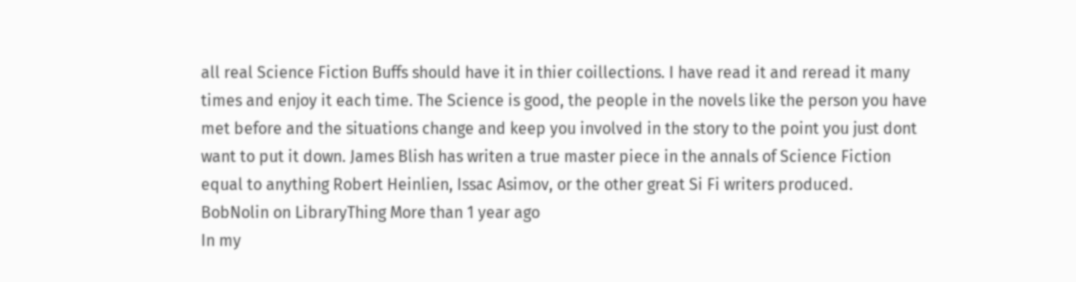all real Science Fiction Buffs should have it in thier coillections. I have read it and reread it many times and enjoy it each time. The Science is good, the people in the novels like the person you have met before and the situations change and keep you involved in the story to the point you just dont want to put it down. James Blish has writen a true master piece in the annals of Science Fiction equal to anything Robert Heinlien, Issac Asimov, or the other great Si Fi writers produced.
BobNolin on LibraryThing More than 1 year ago
In my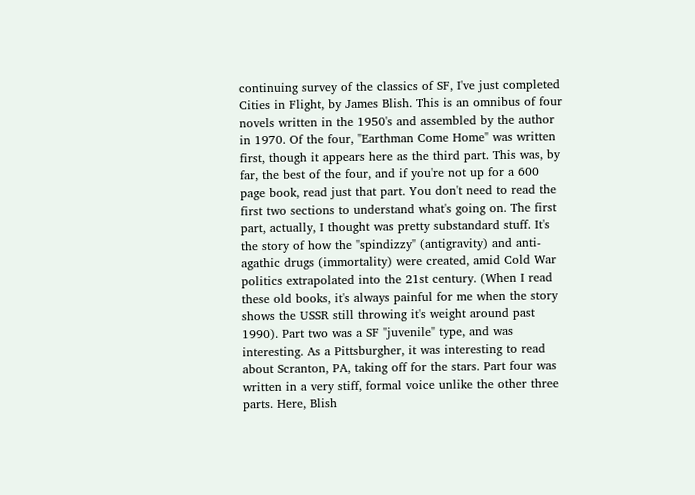continuing survey of the classics of SF, I've just completed Cities in Flight, by James Blish. This is an omnibus of four novels written in the 1950's and assembled by the author in 1970. Of the four, "Earthman Come Home" was written first, though it appears here as the third part. This was, by far, the best of the four, and if you're not up for a 600 page book, read just that part. You don't need to read the first two sections to understand what's going on. The first part, actually, I thought was pretty substandard stuff. It's the story of how the "spindizzy" (antigravity) and anti-agathic drugs (immortality) were created, amid Cold War politics extrapolated into the 21st century. (When I read these old books, it's always painful for me when the story shows the USSR still throwing it's weight around past 1990). Part two was a SF "juvenile" type, and was interesting. As a Pittsburgher, it was interesting to read about Scranton, PA, taking off for the stars. Part four was written in a very stiff, formal voice unlike the other three parts. Here, Blish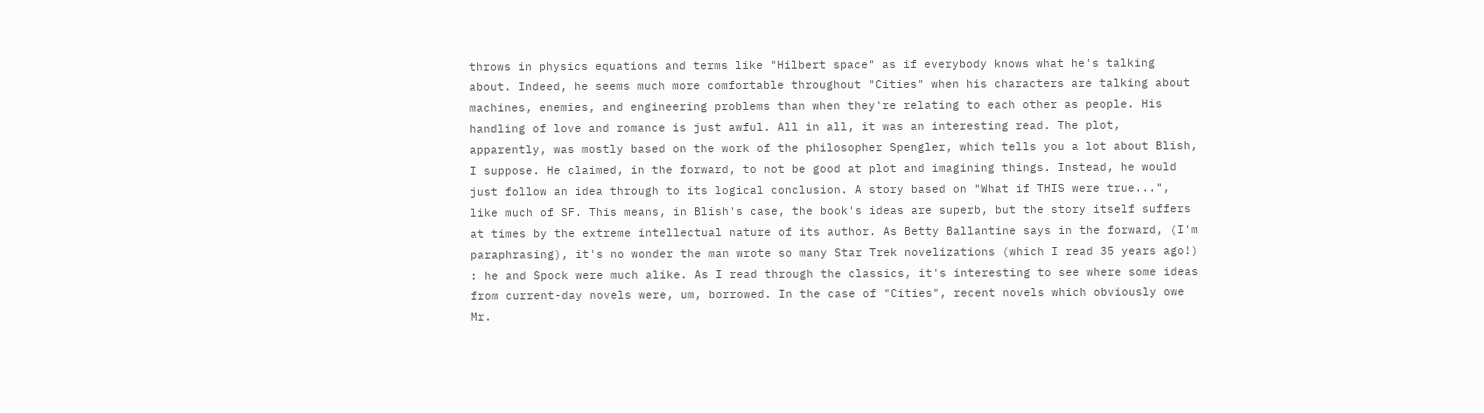throws in physics equations and terms like "Hilbert space" as if everybody knows what he's talking about. Indeed, he seems much more comfortable throughout "Cities" when his characters are talking about machines, enemies, and engineering problems than when they're relating to each other as people. His handling of love and romance is just awful. All in all, it was an interesting read. The plot, apparently, was mostly based on the work of the philosopher Spengler, which tells you a lot about Blish, I suppose. He claimed, in the forward, to not be good at plot and imagining things. Instead, he would just follow an idea through to its logical conclusion. A story based on "What if THIS were true...", like much of SF. This means, in Blish's case, the book's ideas are superb, but the story itself suffers at times by the extreme intellectual nature of its author. As Betty Ballantine says in the forward, (I'm paraphrasing), it's no wonder the man wrote so many Star Trek novelizations (which I read 35 years ago!) : he and Spock were much alike. As I read through the classics, it's interesting to see where some ideas from current-day novels were, um, borrowed. In the case of "Cities", recent novels which obviously owe Mr.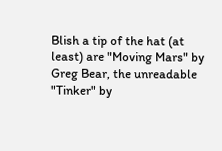Blish a tip of the hat (at least) are "Moving Mars" by Greg Bear, the unreadable "Tinker" by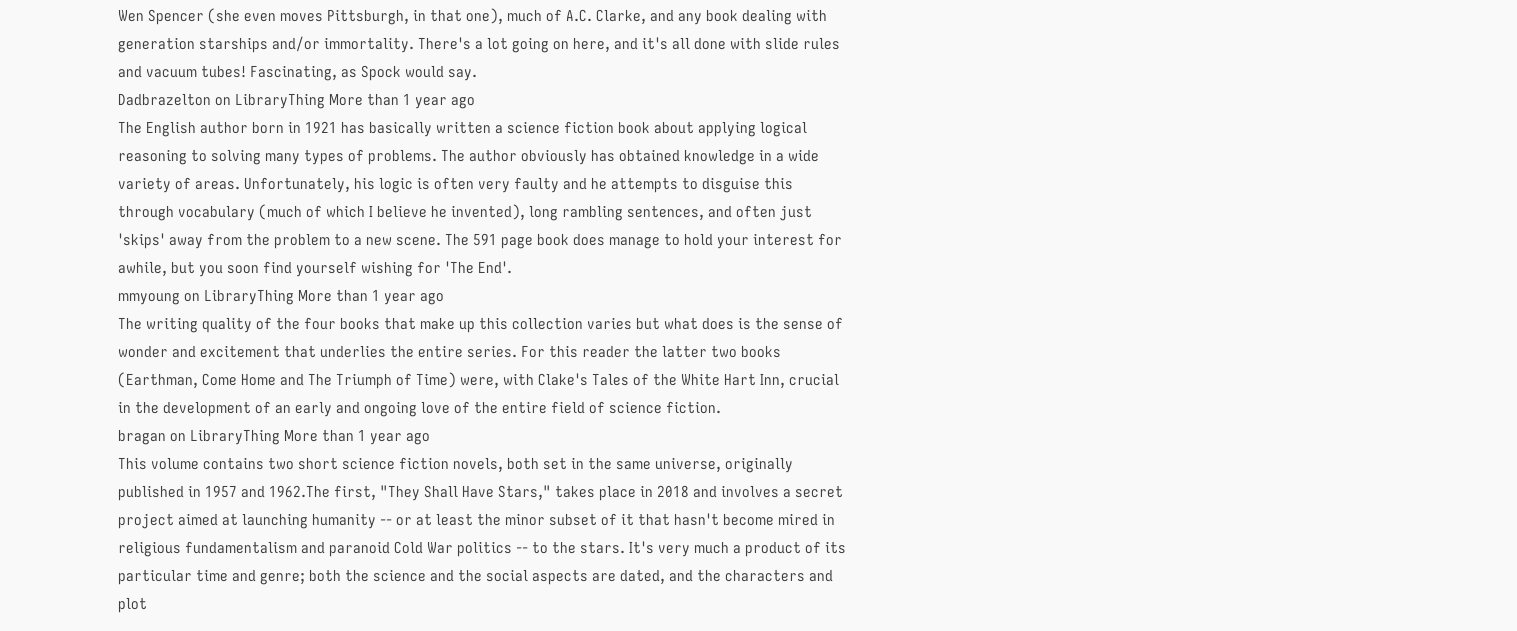Wen Spencer (she even moves Pittsburgh, in that one), much of A.C. Clarke, and any book dealing with generation starships and/or immortality. There's a lot going on here, and it's all done with slide rules and vacuum tubes! Fascinating, as Spock would say.
Dadbrazelton on LibraryThing More than 1 year ago
The English author born in 1921 has basically written a science fiction book about applying logical reasoning to solving many types of problems. The author obviously has obtained knowledge in a wide variety of areas. Unfortunately, his logic is often very faulty and he attempts to disguise this through vocabulary (much of which I believe he invented), long rambling sentences, and often just 'skips' away from the problem to a new scene. The 591 page book does manage to hold your interest for awhile, but you soon find yourself wishing for 'The End'.
mmyoung on LibraryThing More than 1 year ago
The writing quality of the four books that make up this collection varies but what does is the sense of wonder and excitement that underlies the entire series. For this reader the latter two books (Earthman, Come Home and The Triumph of Time) were, with Clake's Tales of the White Hart Inn, crucial in the development of an early and ongoing love of the entire field of science fiction.
bragan on LibraryThing More than 1 year ago
This volume contains two short science fiction novels, both set in the same universe, originally published in 1957 and 1962.The first, "They Shall Have Stars," takes place in 2018 and involves a secret project aimed at launching humanity -- or at least the minor subset of it that hasn't become mired in religious fundamentalism and paranoid Cold War politics -- to the stars. It's very much a product of its particular time and genre; both the science and the social aspects are dated, and the characters and plot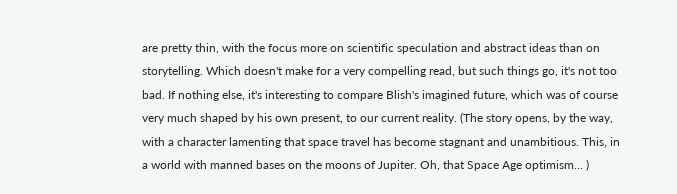are pretty thin, with the focus more on scientific speculation and abstract ideas than on storytelling. Which doesn't make for a very compelling read, but such things go, it's not too bad. If nothing else, it's interesting to compare Blish's imagined future, which was of course very much shaped by his own present, to our current reality. (The story opens, by the way, with a character lamenting that space travel has become stagnant and unambitious. This, in a world with manned bases on the moons of Jupiter. Oh, that Space Age optimism... )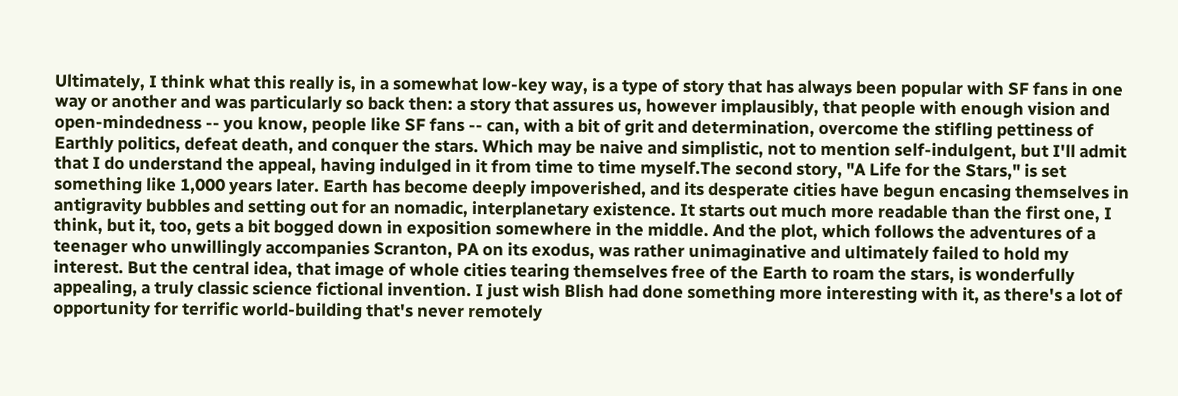Ultimately, I think what this really is, in a somewhat low-key way, is a type of story that has always been popular with SF fans in one way or another and was particularly so back then: a story that assures us, however implausibly, that people with enough vision and open-mindedness -- you know, people like SF fans -- can, with a bit of grit and determination, overcome the stifling pettiness of Earthly politics, defeat death, and conquer the stars. Which may be naive and simplistic, not to mention self-indulgent, but I'll admit that I do understand the appeal, having indulged in it from time to time myself.The second story, "A Life for the Stars," is set something like 1,000 years later. Earth has become deeply impoverished, and its desperate cities have begun encasing themselves in antigravity bubbles and setting out for an nomadic, interplanetary existence. It starts out much more readable than the first one, I think, but it, too, gets a bit bogged down in exposition somewhere in the middle. And the plot, which follows the adventures of a teenager who unwillingly accompanies Scranton, PA on its exodus, was rather unimaginative and ultimately failed to hold my interest. But the central idea, that image of whole cities tearing themselves free of the Earth to roam the stars, is wonderfully appealing, a truly classic science fictional invention. I just wish Blish had done something more interesting with it, as there's a lot of opportunity for terrific world-building that's never remotely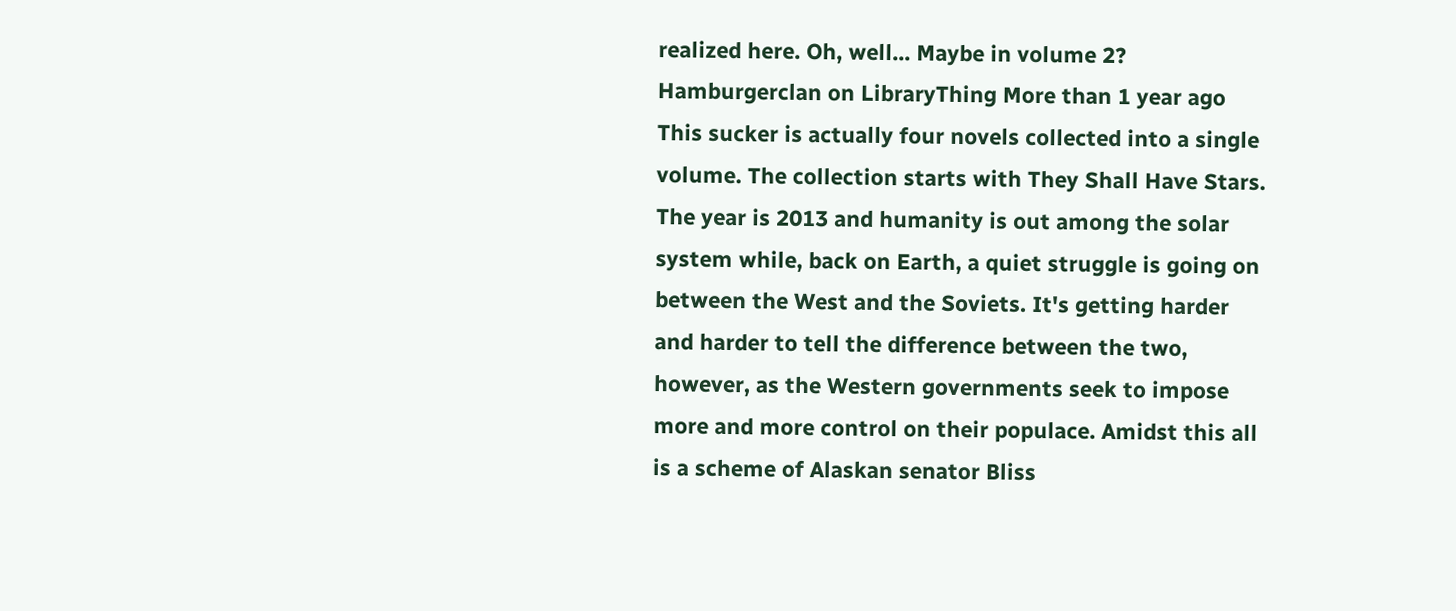realized here. Oh, well... Maybe in volume 2?
Hamburgerclan on LibraryThing More than 1 year ago
This sucker is actually four novels collected into a single volume. The collection starts with They Shall Have Stars. The year is 2013 and humanity is out among the solar system while, back on Earth, a quiet struggle is going on between the West and the Soviets. It's getting harder and harder to tell the difference between the two, however, as the Western governments seek to impose more and more control on their populace. Amidst this all is a scheme of Alaskan senator Bliss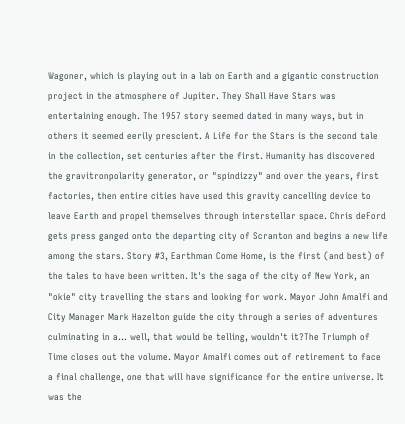Wagoner, which is playing out in a lab on Earth and a gigantic construction project in the atmosphere of Jupiter. They Shall Have Stars was entertaining enough. The 1957 story seemed dated in many ways, but in others it seemed eerily prescient. A Life for the Stars is the second tale in the collection, set centuries after the first. Humanity has discovered the gravitronpolarity generator, or "spindizzy" and over the years, first factories, then entire cities have used this gravity cancelling device to leave Earth and propel themselves through interstellar space. Chris deFord gets press ganged onto the departing city of Scranton and begins a new life among the stars. Story #3, Earthman Come Home, is the first (and best) of the tales to have been written. It's the saga of the city of New York, an "okie" city travelling the stars and looking for work. Mayor John Amalfi and City Manager Mark Hazelton guide the city through a series of adventures culminating in a... well, that would be telling, wouldn't it?The Triumph of Time closes out the volume. Mayor Amalfi comes out of retirement to face a final challenge, one that will have significance for the entire universe. It was the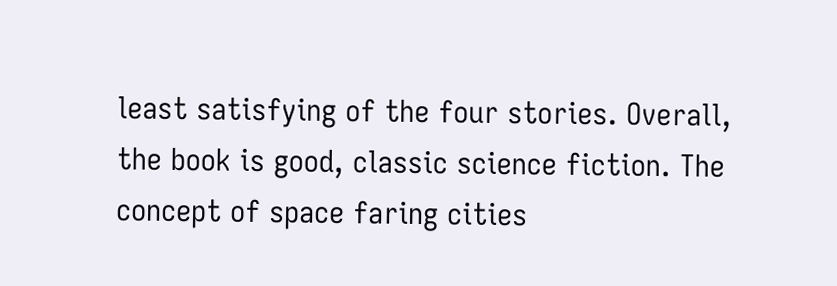least satisfying of the four stories. Overall, the book is good, classic science fiction. The concept of space faring cities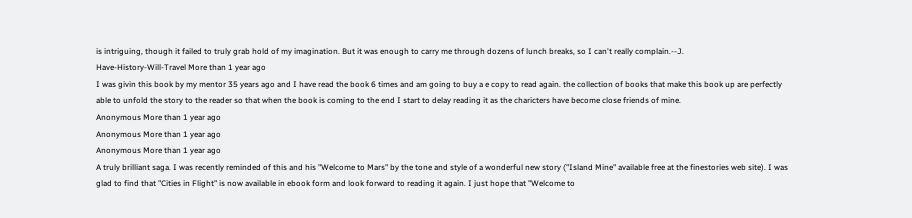is intriguing, though it failed to truly grab hold of my imagination. But it was enough to carry me through dozens of lunch breaks, so I can't really complain.--J.
Have-History-Will-Travel More than 1 year ago
I was givin this book by my mentor 35 years ago and I have read the book 6 times and am going to buy a e copy to read again. the collection of books that make this book up are perfectly able to unfold the story to the reader so that when the book is coming to the end I start to delay reading it as the charicters have become close friends of mine.
Anonymous More than 1 year ago
Anonymous More than 1 year ago
Anonymous More than 1 year ago
A truly brilliant saga. I was recently reminded of this and his "Welcome to Mars" by the tone and style of a wonderful new story ("Island Mine" available free at the finestories web site). I was glad to find that "Cities in Flight" is now available in ebook form and look forward to reading it again. I just hope that "Welcome to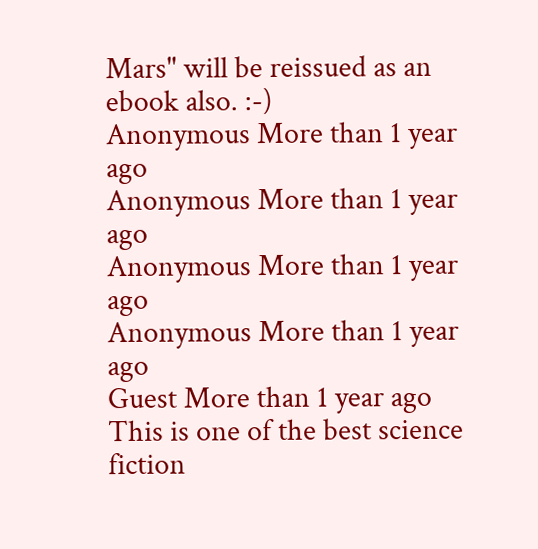Mars" will be reissued as an ebook also. :-)
Anonymous More than 1 year ago
Anonymous More than 1 year ago
Anonymous More than 1 year ago
Anonymous More than 1 year ago
Guest More than 1 year ago
This is one of the best science fiction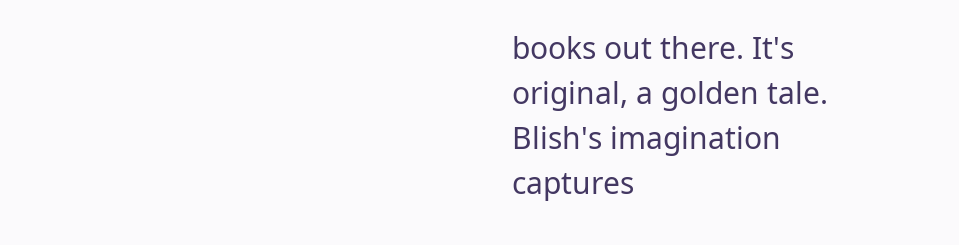books out there. It's original, a golden tale. Blish's imagination captures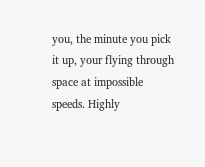you, the minute you pick it up, your flying through space at impossible speeds. Highly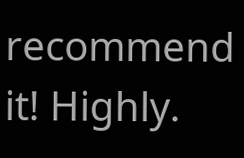recommend it! Highly.